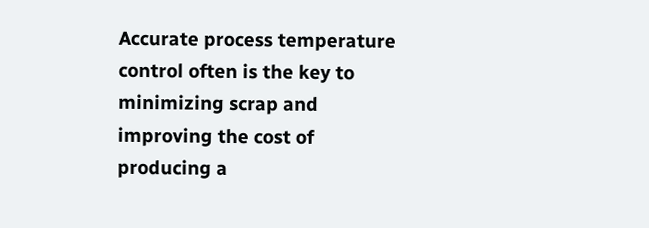Accurate process temperature control often is the key to minimizing scrap and improving the cost of producing a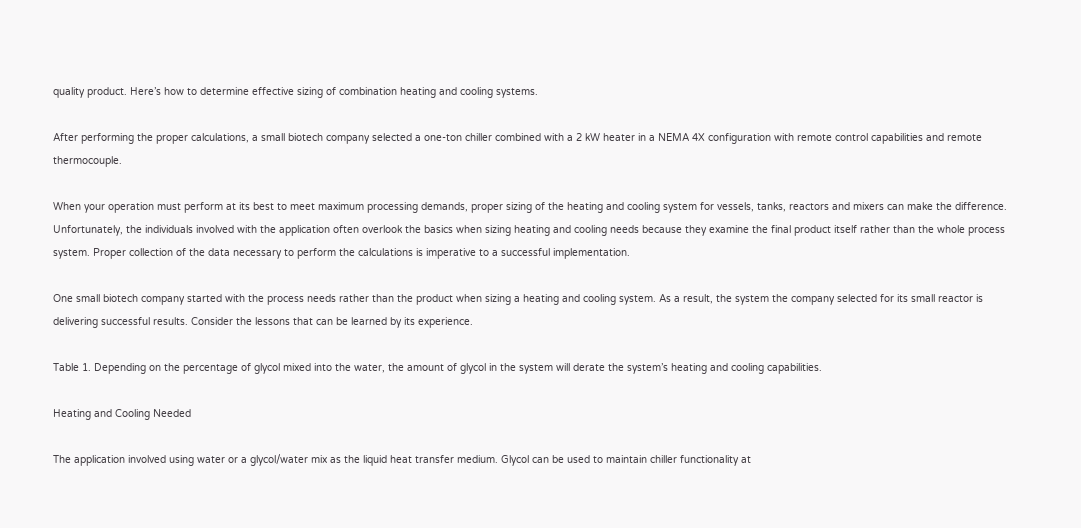quality product. Here’s how to determine effective sizing of combination heating and cooling systems.

After performing the proper calculations, a small biotech company selected a one-ton chiller combined with a 2 kW heater in a NEMA 4X configuration with remote control capabilities and remote thermocouple.

When your operation must perform at its best to meet maximum processing demands, proper sizing of the heating and cooling system for vessels, tanks, reactors and mixers can make the difference. Unfortunately, the individuals involved with the application often overlook the basics when sizing heating and cooling needs because they examine the final product itself rather than the whole process system. Proper collection of the data necessary to perform the calculations is imperative to a successful implementation.

One small biotech company started with the process needs rather than the product when sizing a heating and cooling system. As a result, the system the company selected for its small reactor is delivering successful results. Consider the lessons that can be learned by its experience.

Table 1. Depending on the percentage of glycol mixed into the water, the amount of glycol in the system will derate the system’s heating and cooling capabilities.

Heating and Cooling Needed

The application involved using water or a glycol/water mix as the liquid heat transfer medium. Glycol can be used to maintain chiller functionality at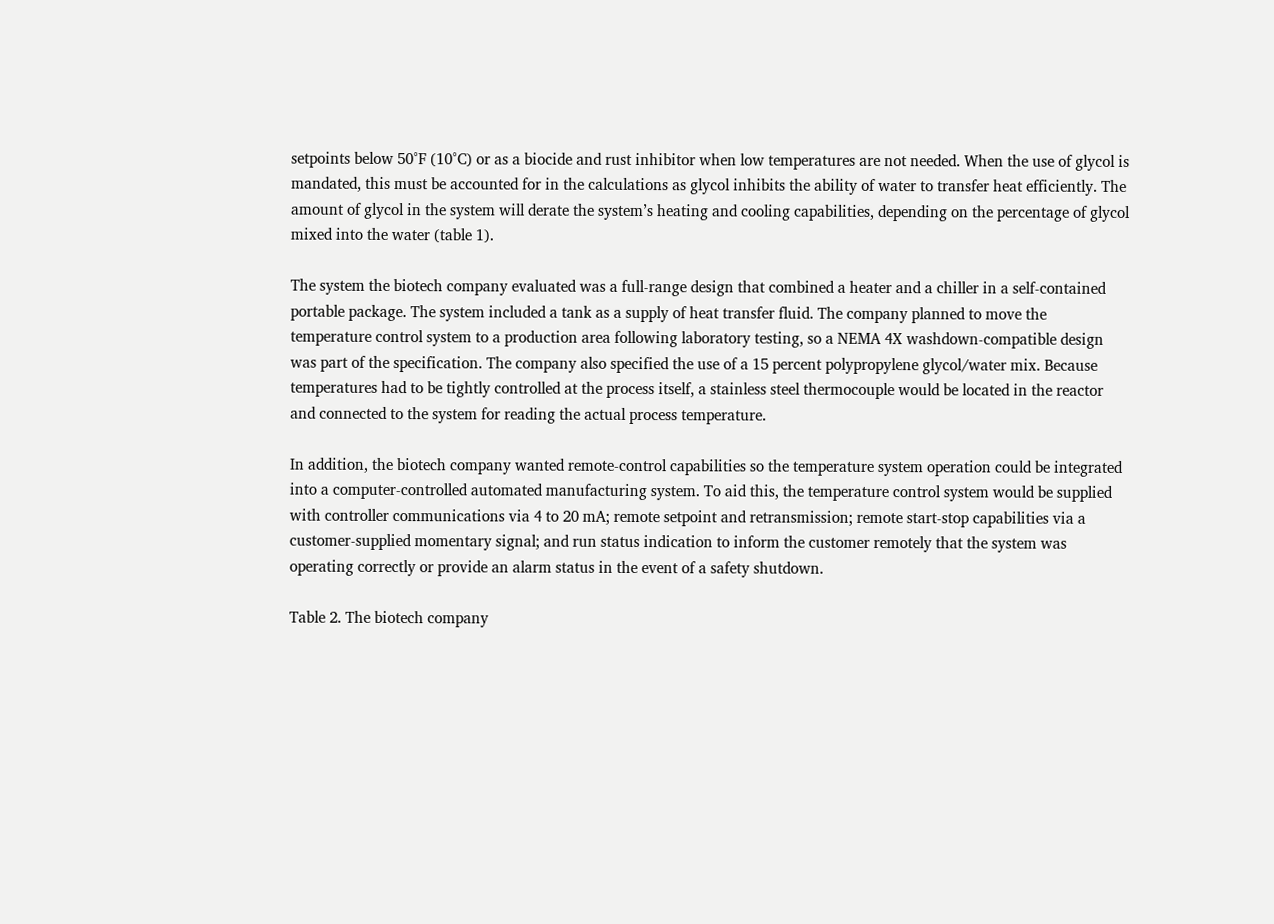setpoints below 50°F (10°C) or as a biocide and rust inhibitor when low temperatures are not needed. When the use of glycol is mandated, this must be accounted for in the calculations as glycol inhibits the ability of water to transfer heat efficiently. The amount of glycol in the system will derate the system’s heating and cooling capabilities, depending on the percentage of glycol mixed into the water (table 1).

The system the biotech company evaluated was a full-range design that combined a heater and a chiller in a self-contained portable package. The system included a tank as a supply of heat transfer fluid. The company planned to move the temperature control system to a production area following laboratory testing, so a NEMA 4X washdown-compatible design was part of the specification. The company also specified the use of a 15 percent polypropylene glycol/water mix. Because temperatures had to be tightly controlled at the process itself, a stainless steel thermocouple would be located in the reactor and connected to the system for reading the actual process temperature.

In addition, the biotech company wanted remote-control capabilities so the temperature system operation could be integrated into a computer-controlled automated manufacturing system. To aid this, the temperature control system would be supplied with controller communications via 4 to 20 mA; remote setpoint and retransmission; remote start-stop capabilities via a customer-supplied momentary signal; and run status indication to inform the customer remotely that the system was operating correctly or provide an alarm status in the event of a safety shutdown.

Table 2. The biotech company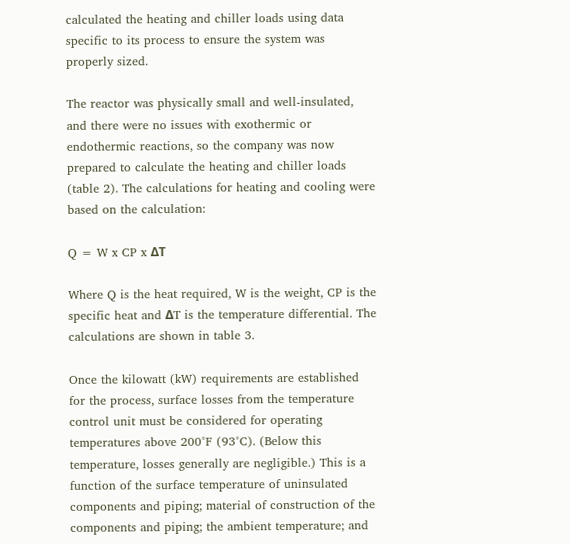calculated the heating and chiller loads using data specific to its process to ensure the system was properly sized.

The reactor was physically small and well-insulated, and there were no issues with exothermic or endothermic reactions, so the company was now prepared to calculate the heating and chiller loads (table 2). The calculations for heating and cooling were based on the calculation:

Q = W x CP x ΔT

Where Q is the heat required, W is the weight, CP is the specific heat and ΔT is the temperature differential. The calculations are shown in table 3.

Once the kilowatt (kW) requirements are established for the process, surface losses from the temperature control unit must be considered for operating temperatures above 200°F (93°C). (Below this temperature, losses generally are negligible.) This is a function of the surface temperature of uninsulated components and piping; material of construction of the components and piping; the ambient temperature; and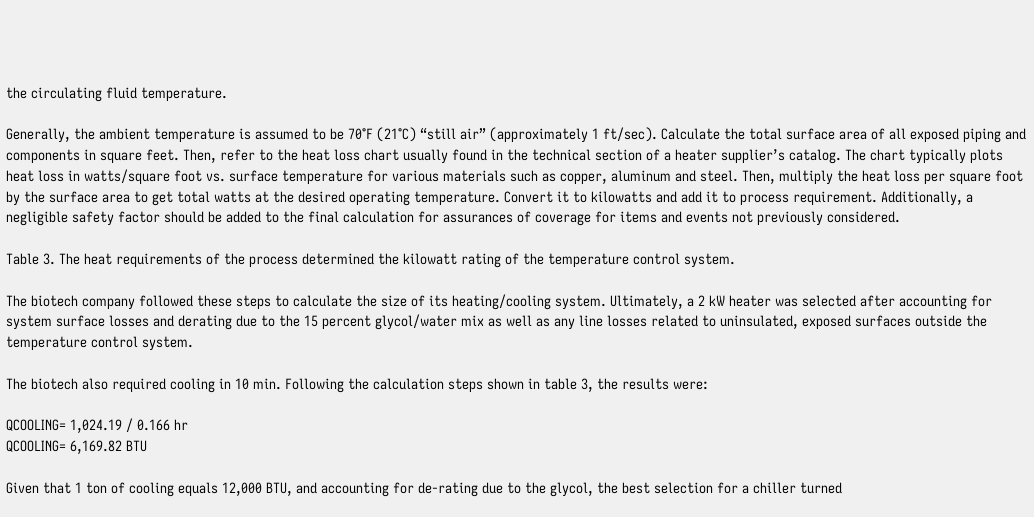the circulating fluid temperature.

Generally, the ambient temperature is assumed to be 70°F (21°C) “still air” (approximately 1 ft/sec). Calculate the total surface area of all exposed piping and components in square feet. Then, refer to the heat loss chart usually found in the technical section of a heater supplier’s catalog. The chart typically plots heat loss in watts/square foot vs. surface temperature for various materials such as copper, aluminum and steel. Then, multiply the heat loss per square foot by the surface area to get total watts at the desired operating temperature. Convert it to kilowatts and add it to process requirement. Additionally, a negligible safety factor should be added to the final calculation for assurances of coverage for items and events not previously considered.

Table 3. The heat requirements of the process determined the kilowatt rating of the temperature control system.

The biotech company followed these steps to calculate the size of its heating/cooling system. Ultimately, a 2 kW heater was selected after accounting for system surface losses and derating due to the 15 percent glycol/water mix as well as any line losses related to uninsulated, exposed surfaces outside the temperature control system.

The biotech also required cooling in 10 min. Following the calculation steps shown in table 3, the results were:

QCOOLING= 1,024.19 / 0.166 hr
QCOOLING= 6,169.82 BTU

Given that 1 ton of cooling equals 12,000 BTU, and accounting for de-rating due to the glycol, the best selection for a chiller turned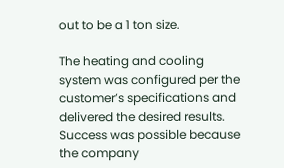out to be a 1 ton size.

The heating and cooling system was configured per the customer’s specifications and delivered the desired results. Success was possible because the company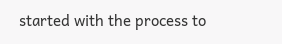started with the process to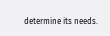determine its needs.